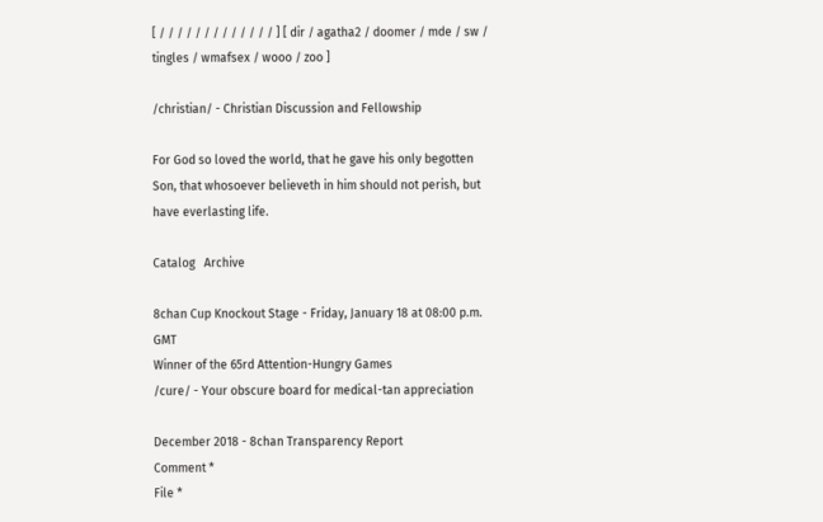[ / / / / / / / / / / / / / ] [ dir / agatha2 / doomer / mde / sw / tingles / wmafsex / wooo / zoo ]

/christian/ - Christian Discussion and Fellowship

For God so loved the world, that he gave his only begotten Son, that whosoever believeth in him should not perish, but have everlasting life.

Catalog   Archive

8chan Cup Knockout Stage - Friday, January 18 at 08:00 p.m. GMT
Winner of the 65rd Attention-Hungry Games
/cure/ - Your obscure board for medical-tan appreciation

December 2018 - 8chan Transparency Report
Comment *
File *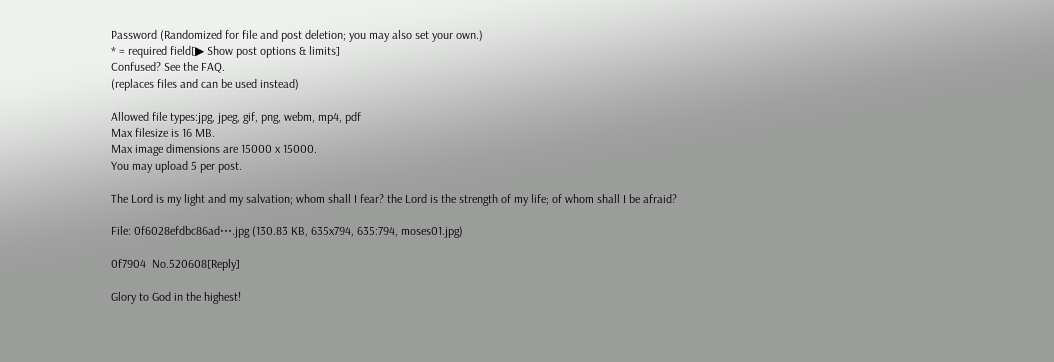Password (Randomized for file and post deletion; you may also set your own.)
* = required field[▶ Show post options & limits]
Confused? See the FAQ.
(replaces files and can be used instead)

Allowed file types:jpg, jpeg, gif, png, webm, mp4, pdf
Max filesize is 16 MB.
Max image dimensions are 15000 x 15000.
You may upload 5 per post.

The Lord is my light and my salvation; whom shall I fear? the Lord is the strength of my life; of whom shall I be afraid?

File: 0f6028efdbc86ad⋯.jpg (130.83 KB, 635x794, 635:794, moses01.jpg)

0f7904  No.520608[Reply]

Glory to God in the highest!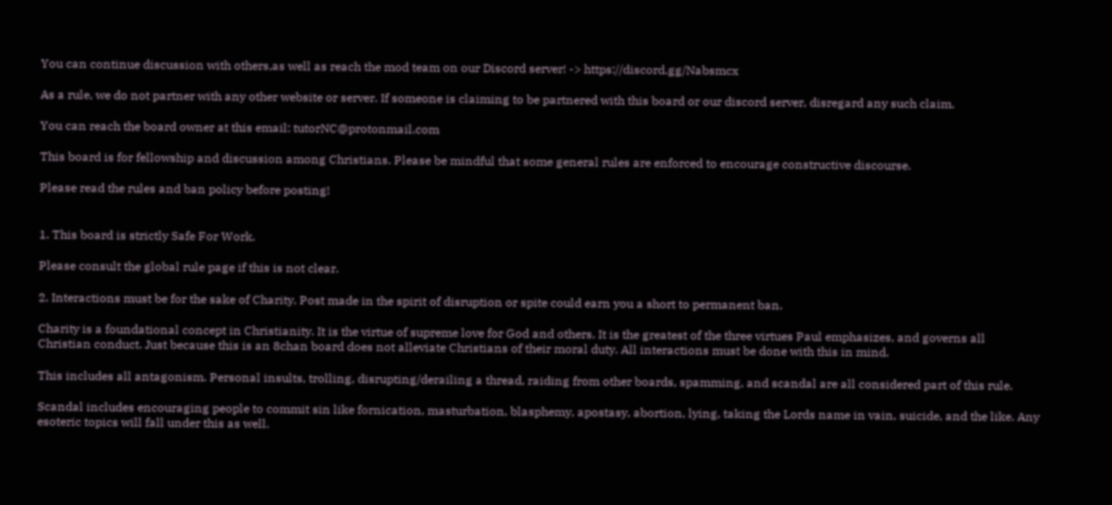You can continue discussion with others,as well as reach the mod team on our Discord server! -> https://discord.gg/Nabsmcx

As a rule, we do not partner with any other website or server. If someone is claiming to be partnered with this board or our discord server, disregard any such claim.

You can reach the board owner at this email: tutorNC@protonmail.com

This board is for fellowship and discussion among Christians. Please be mindful that some general rules are enforced to encourage constructive discourse.

Please read the rules and ban policy before posting!


1. This board is strictly Safe For Work.

Please consult the global rule page if this is not clear.

2. Interactions must be for the sake of Charity. Post made in the spirit of disruption or spite could earn you a short to permanent ban.

Charity is a foundational concept in Christianity. It is the virtue of supreme love for God and others. It is the greatest of the three virtues Paul emphasizes, and governs all Christian conduct. Just because this is an 8chan board does not alleviate Christians of their moral duty. All interactions must be done with this in mind.

This includes all antagonism. Personal insults, trolling, disrupting/derailing a thread, raiding from other boards, spamming, and scandal are all considered part of this rule.

Scandal includes encouraging people to commit sin like fornication, masturbation, blasphemy, apostasy, abortion, lying, taking the Lords name in vain, suicide, and the like. Any esoteric topics will fall under this as well.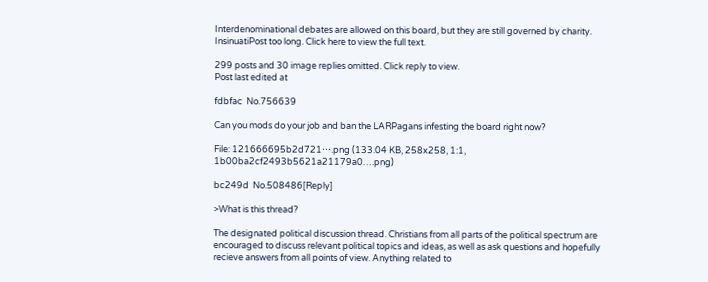Interdenominational debates are allowed on this board, but they are still governed by charity. InsinuatiPost too long. Click here to view the full text.

299 posts and 30 image replies omitted. Click reply to view.
Post last edited at

fdbfac  No.756639

Can you mods do your job and ban the LARPagans infesting the board right now?

File: 121666695b2d721⋯.png (133.04 KB, 258x258, 1:1, 1b00ba2cf2493b5621a21179a0….png)

bc249d  No.508486[Reply]

>What is this thread?

The designated political discussion thread. Christians from all parts of the political spectrum are encouraged to discuss relevant political topics and ideas, as well as ask questions and hopefully recieve answers from all points of view. Anything related to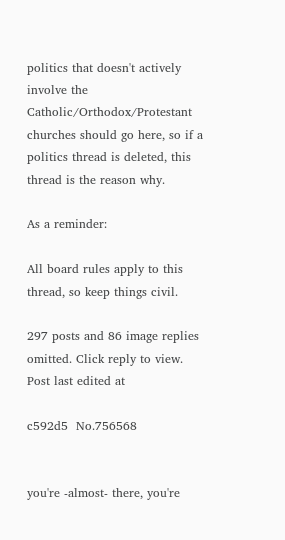politics that doesn't actively involve the Catholic/Orthodox/Protestant churches should go here, so if a politics thread is deleted, this thread is the reason why.

As a reminder:

All board rules apply to this thread, so keep things civil.

297 posts and 86 image replies omitted. Click reply to view.
Post last edited at

c592d5  No.756568


you're -almost- there, you're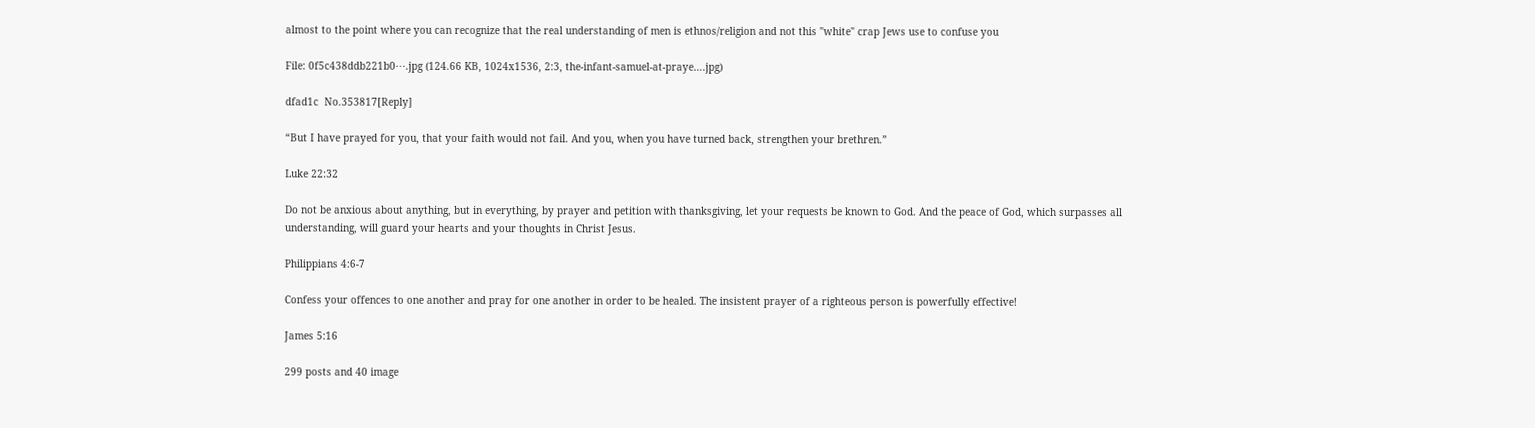almost to the point where you can recognize that the real understanding of men is ethnos/religion and not this "white" crap Jews use to confuse you

File: 0f5c438ddb221b0⋯.jpg (124.66 KB, 1024x1536, 2:3, the-infant-samuel-at-praye….jpg)

dfad1c  No.353817[Reply]

“But I have prayed for you, that your faith would not fail. And you, when you have turned back, strengthen your brethren.”

Luke 22:32

Do not be anxious about anything, but in everything, by prayer and petition with thanksgiving, let your requests be known to God. And the peace of God, which surpasses all understanding, will guard your hearts and your thoughts in Christ Jesus.

Philippians 4:6-7

Confess your offences to one another and pray for one another in order to be healed. The insistent prayer of a righteous person is powerfully effective!

James 5:16

299 posts and 40 image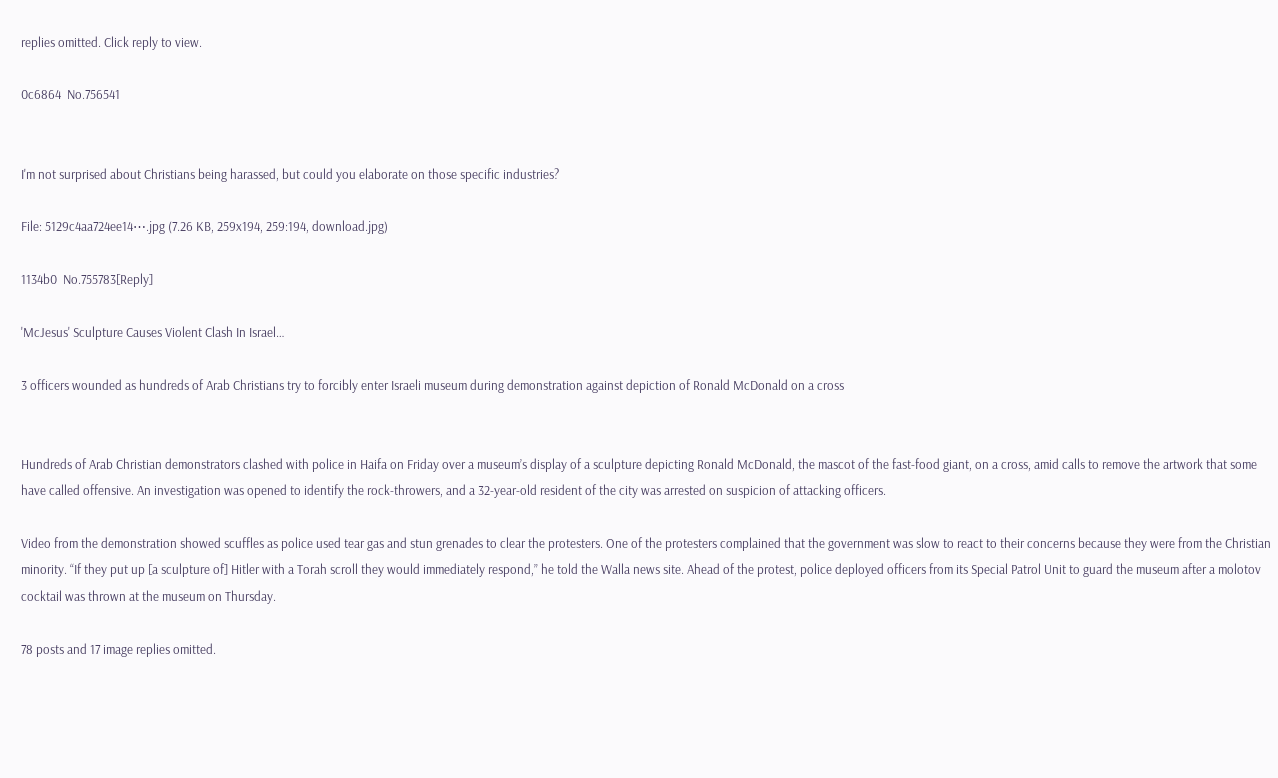replies omitted. Click reply to view.

0c6864  No.756541


I'm not surprised about Christians being harassed, but could you elaborate on those specific industries?

File: 5129c4aa724ee14⋯.jpg (7.26 KB, 259x194, 259:194, download.jpg)

1134b0  No.755783[Reply]

'McJesus' Sculpture Causes Violent Clash In Israel…

3 officers wounded as hundreds of Arab Christians try to forcibly enter Israeli museum during demonstration against depiction of Ronald McDonald on a cross


Hundreds of Arab Christian demonstrators clashed with police in Haifa on Friday over a museum’s display of a sculpture depicting Ronald McDonald, the mascot of the fast-food giant, on a cross, amid calls to remove the artwork that some have called offensive. An investigation was opened to identify the rock-throwers, and a 32-year-old resident of the city was arrested on suspicion of attacking officers.

Video from the demonstration showed scuffles as police used tear gas and stun grenades to clear the protesters. One of the protesters complained that the government was slow to react to their concerns because they were from the Christian minority. “If they put up [a sculpture of] Hitler with a Torah scroll they would immediately respond,” he told the Walla news site. Ahead of the protest, police deployed officers from its Special Patrol Unit to guard the museum after a molotov cocktail was thrown at the museum on Thursday.

78 posts and 17 image replies omitted.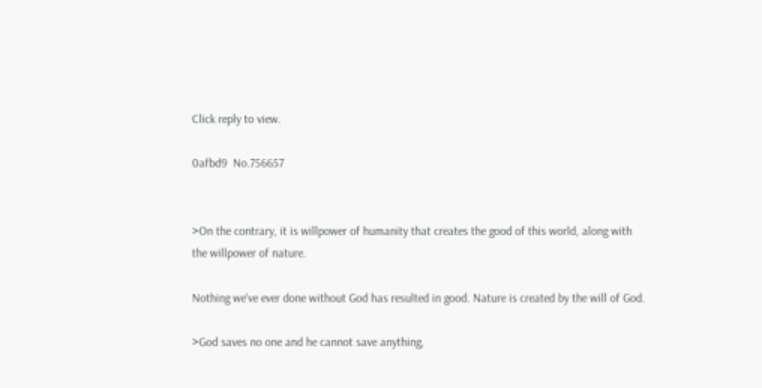Click reply to view.

0afbd9  No.756657


>On the contrary, it is willpower of humanity that creates the good of this world, along with the willpower of nature.

Nothing we've ever done without God has resulted in good. Nature is created by the will of God.

>God saves no one and he cannot save anything,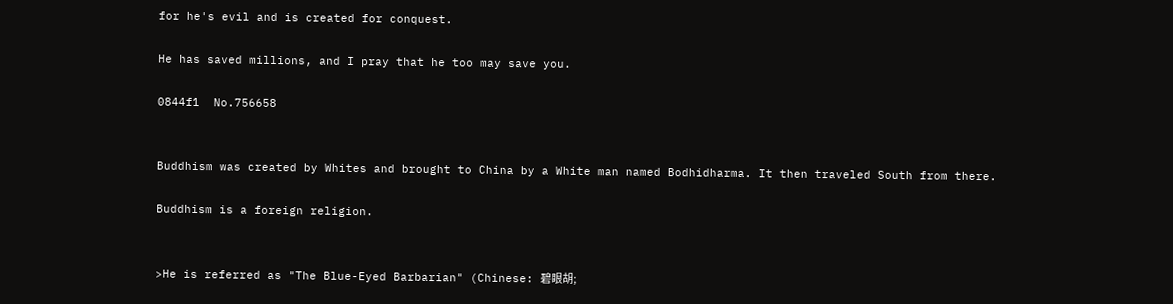for he's evil and is created for conquest.

He has saved millions, and I pray that he too may save you.

0844f1  No.756658


Buddhism was created by Whites and brought to China by a White man named Bodhidharma. It then traveled South from there.

Buddhism is a foreign religion.


>He is referred as "The Blue-Eyed Barbarian" (Chinese: 碧眼胡;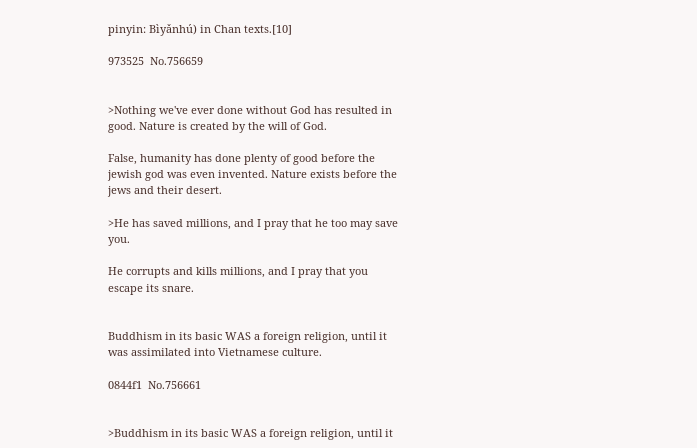pinyin: Bìyǎnhú) in Chan texts.[10]

973525  No.756659


>Nothing we've ever done without God has resulted in good. Nature is created by the will of God.

False, humanity has done plenty of good before the jewish god was even invented. Nature exists before the jews and their desert.

>He has saved millions, and I pray that he too may save you.

He corrupts and kills millions, and I pray that you escape its snare.


Buddhism in its basic WAS a foreign religion, until it was assimilated into Vietnamese culture.

0844f1  No.756661


>Buddhism in its basic WAS a foreign religion, until it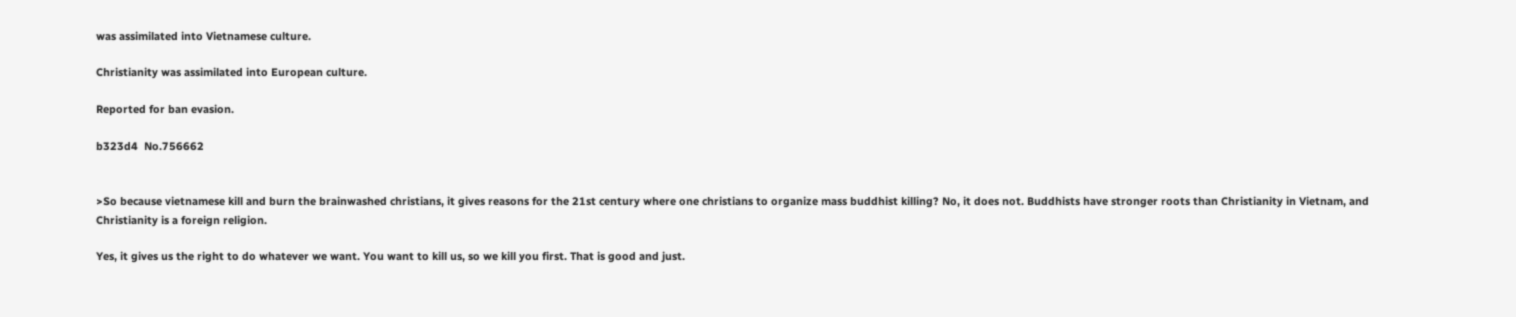was assimilated into Vietnamese culture.

Christianity was assimilated into European culture.

Reported for ban evasion.

b323d4  No.756662


>So because vietnamese kill and burn the brainwashed christians, it gives reasons for the 21st century where one christians to organize mass buddhist killing? No, it does not. Buddhists have stronger roots than Christianity in Vietnam, and Christianity is a foreign religion.

Yes, it gives us the right to do whatever we want. You want to kill us, so we kill you first. That is good and just.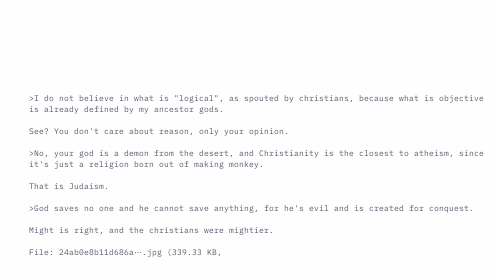>I do not believe in what is "logical", as spouted by christians, because what is objective is already defined by my ancestor gods.

See? You don't care about reason, only your opinion.

>No, your god is a demon from the desert, and Christianity is the closest to atheism, since it's just a religion born out of making monkey.

That is Judaism.

>God saves no one and he cannot save anything, for he's evil and is created for conquest.

Might is right, and the christians were mightier.

File: 24ab0e8b11d686a⋯.jpg (339.33 KB,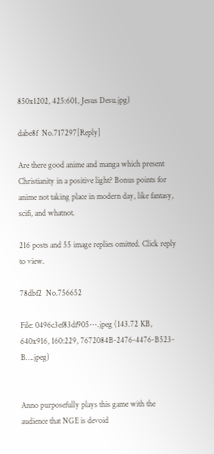850x1202, 425:601, Jesus Desu.jpg)

dabe8f  No.717297[Reply]

Are there good anime and manga which present Christianity in a positive light? Bonus points for anime not taking place in modern day, like fantasy, scifi, and whatnot.

216 posts and 55 image replies omitted. Click reply to view.

78dbf2  No.756652

File: 0496c3ef83df905⋯.jpeg (143.72 KB, 640x916, 160:229, 7672084B-2476-4476-B523-B….jpeg)


Anno purposefully plays this game with the audience that NGE is devoid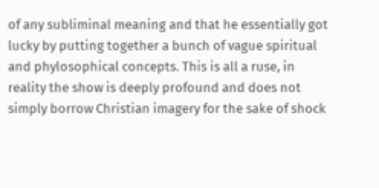of any subliminal meaning and that he essentially got lucky by putting together a bunch of vague spiritual and phylosophical concepts. This is all a ruse, in reality the show is deeply profound and does not simply borrow Christian imagery for the sake of shock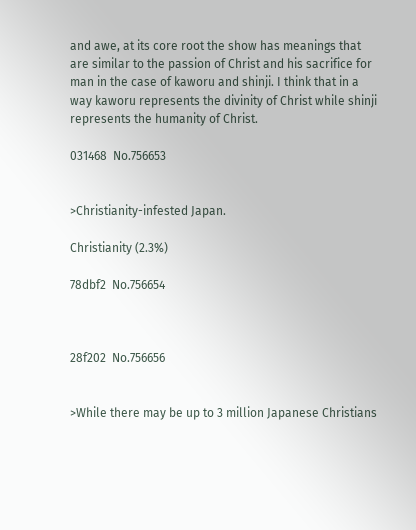and awe, at its core root the show has meanings that are similar to the passion of Christ and his sacrifice for man in the case of kaworu and shinji. I think that in a way kaworu represents the divinity of Christ while shinji represents the humanity of Christ.

031468  No.756653


>Christianity-infested Japan.

Christianity (2.3%)

78dbf2  No.756654



28f202  No.756656


>While there may be up to 3 million Japanese Christians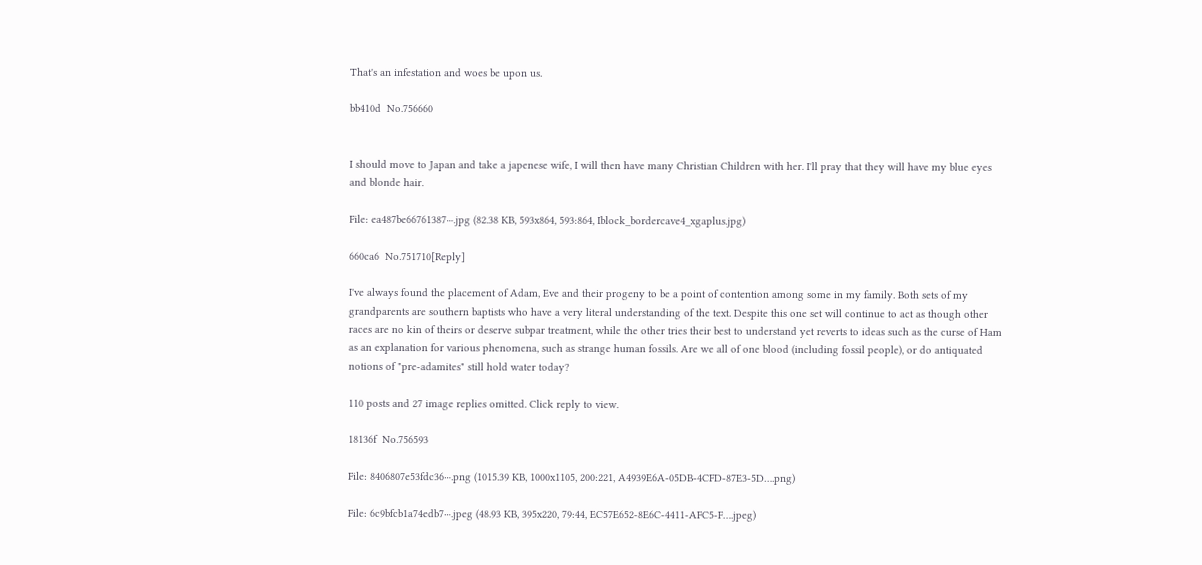That's an infestation and woes be upon us.

bb410d  No.756660


I should move to Japan and take a japenese wife, I will then have many Christian Children with her. I'll pray that they will have my blue eyes and blonde hair.

File: ea487be66761387⋯.jpg (82.38 KB, 593x864, 593:864, Iblock_bordercave4_xgaplus.jpg)

660ca6  No.751710[Reply]

I've always found the placement of Adam, Eve and their progeny to be a point of contention among some in my family. Both sets of my grandparents are southern baptists who have a very literal understanding of the text. Despite this one set will continue to act as though other races are no kin of theirs or deserve subpar treatment, while the other tries their best to understand yet reverts to ideas such as the curse of Ham as an explanation for various phenomena, such as strange human fossils. Are we all of one blood (including fossil people), or do antiquated notions of "pre-adamites" still hold water today?

110 posts and 27 image replies omitted. Click reply to view.

18136f  No.756593

File: 8406807e53fdc36⋯.png (1015.39 KB, 1000x1105, 200:221, A4939E6A-05DB-4CFD-87E3-5D….png)

File: 6c9bfcb1a74edb7⋯.jpeg (48.93 KB, 395x220, 79:44, EC57E652-8E6C-4411-AFC5-F….jpeg)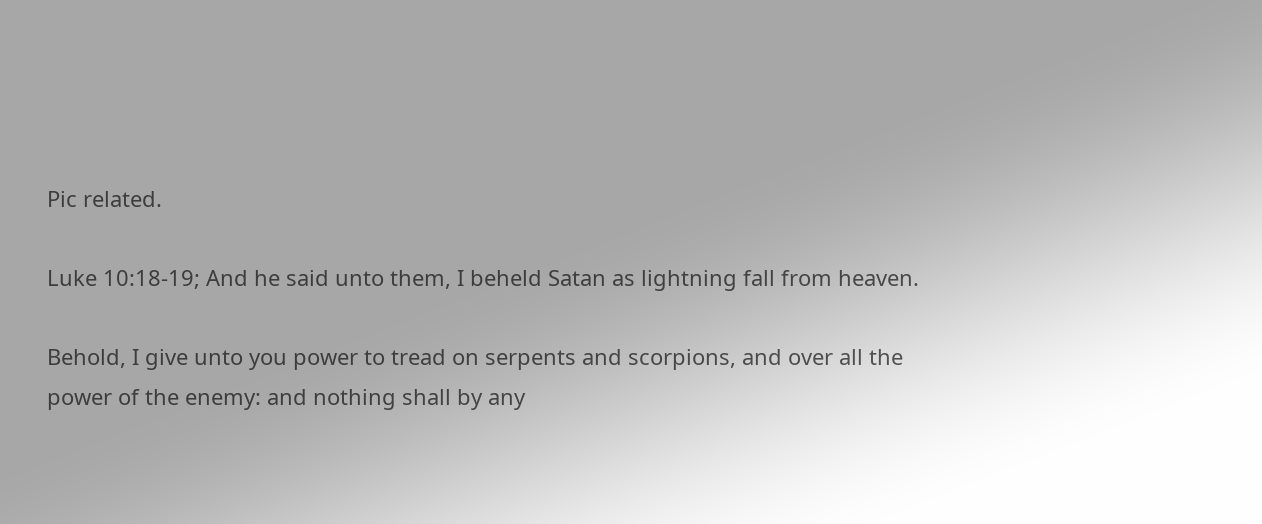Pic related.

Luke 10:18-19; And he said unto them, I beheld Satan as lightning fall from heaven.

Behold, I give unto you power to tread on serpents and scorpions, and over all the power of the enemy: and nothing shall by any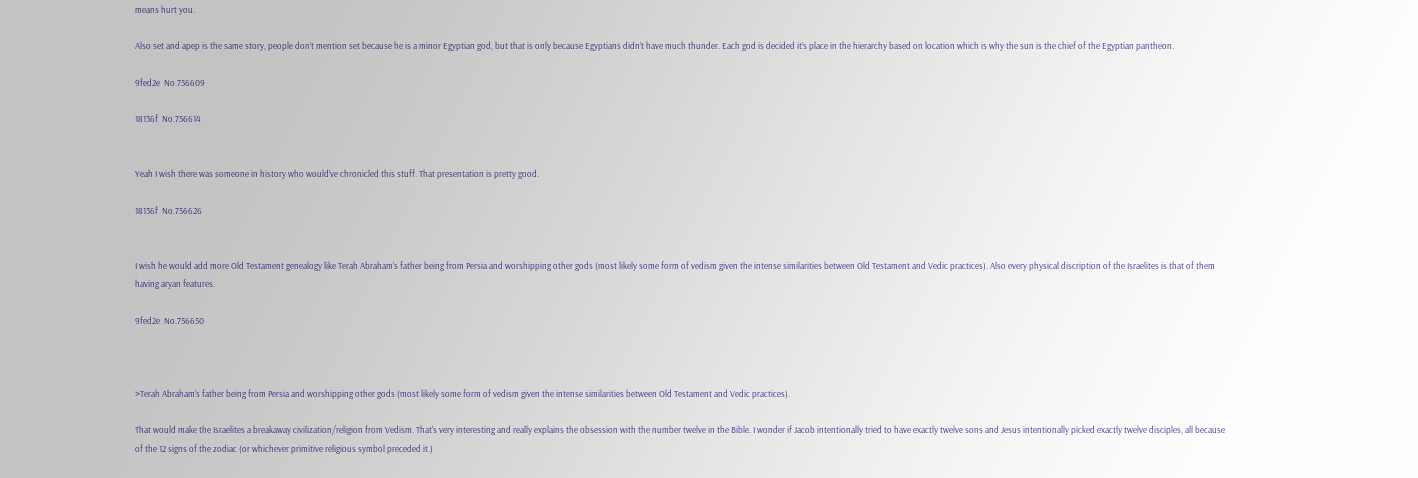means hurt you.

Also set and apep is the same story, people don’t mention set because he is a minor Egyptian god, but that is only because Egyptians didn’t have much thunder. Each god is decided it’s place in the hierarchy based on location which is why the sun is the chief of the Egyptian pantheon.

9fed2e  No.756609

18136f  No.756614


Yeah I wish there was someone in history who would’ve chronicled this stuff. That presentation is pretty good.

18136f  No.756626


I wish he would add more Old Testament genealogy like Terah Abraham’s father being from Persia and worshipping other gods (most likely some form of vedism given the intense similarities between Old Testament and Vedic practices). Also every physical discription of the Israelites is that of them having aryan features.

9fed2e  No.756650



>Terah Abraham’s father being from Persia and worshipping other gods (most likely some form of vedism given the intense similarities between Old Testament and Vedic practices).

That would make the Israelites a breakaway civilization/religion from Vedism. That's very interesting and really explains the obsession with the number twelve in the Bible. I wonder if Jacob intentionally tried to have exactly twelve sons and Jesus intentionally picked exactly twelve disciples, all because of the 12 signs of the zodiac (or whichever primitive religious symbol preceded it.)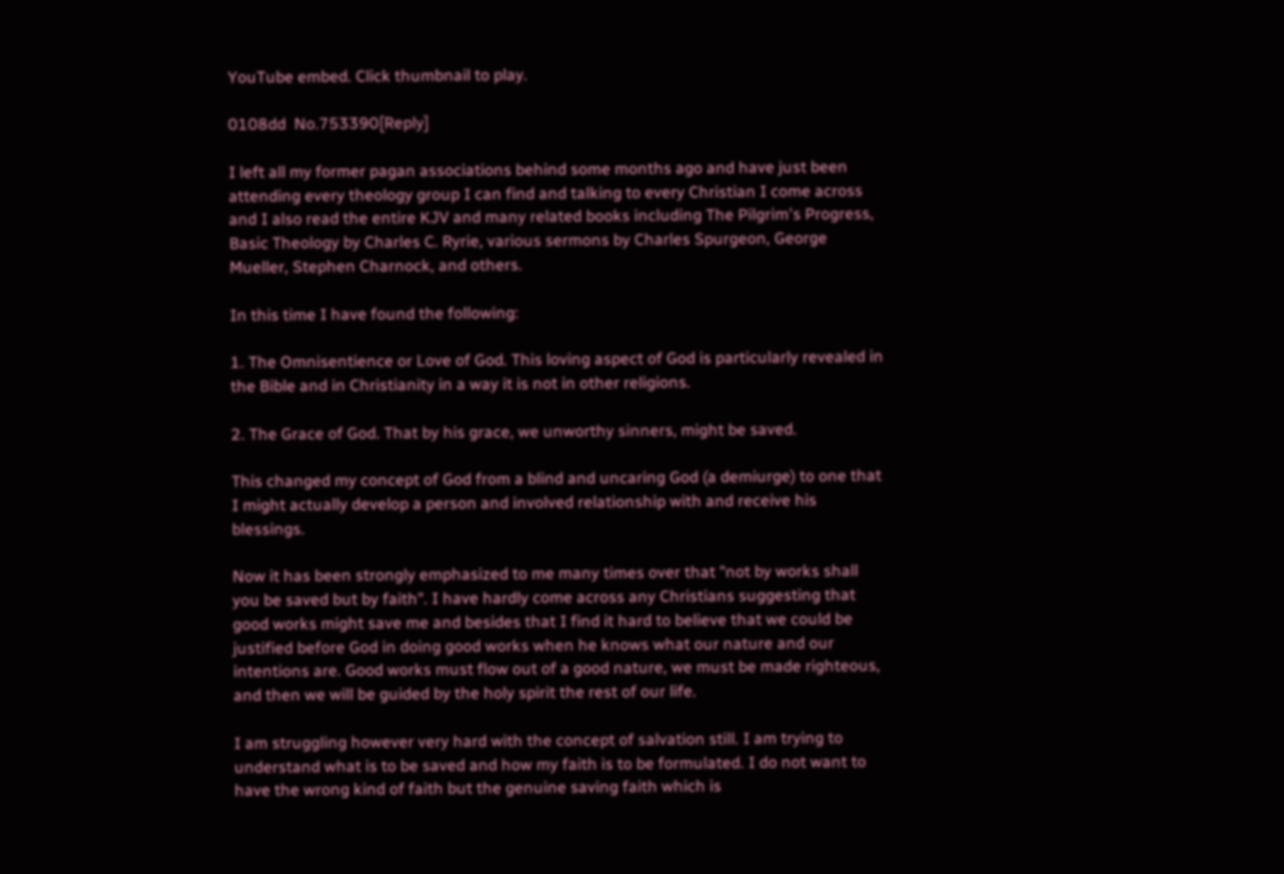YouTube embed. Click thumbnail to play.

0108dd  No.753390[Reply]

I left all my former pagan associations behind some months ago and have just been attending every theology group I can find and talking to every Christian I come across and I also read the entire KJV and many related books including The Pilgrim's Progress, Basic Theology by Charles C. Ryrie, various sermons by Charles Spurgeon, George Mueller, Stephen Charnock, and others.

In this time I have found the following:

1. The Omnisentience or Love of God. This loving aspect of God is particularly revealed in the Bible and in Christianity in a way it is not in other religions.

2. The Grace of God. That by his grace, we unworthy sinners, might be saved.

This changed my concept of God from a blind and uncaring God (a demiurge) to one that I might actually develop a person and involved relationship with and receive his blessings.

Now it has been strongly emphasized to me many times over that "not by works shall you be saved but by faith". I have hardly come across any Christians suggesting that good works might save me and besides that I find it hard to believe that we could be justified before God in doing good works when he knows what our nature and our intentions are. Good works must flow out of a good nature, we must be made righteous, and then we will be guided by the holy spirit the rest of our life.

I am struggling however very hard with the concept of salvation still. I am trying to understand what is to be saved and how my faith is to be formulated. I do not want to have the wrong kind of faith but the genuine saving faith which is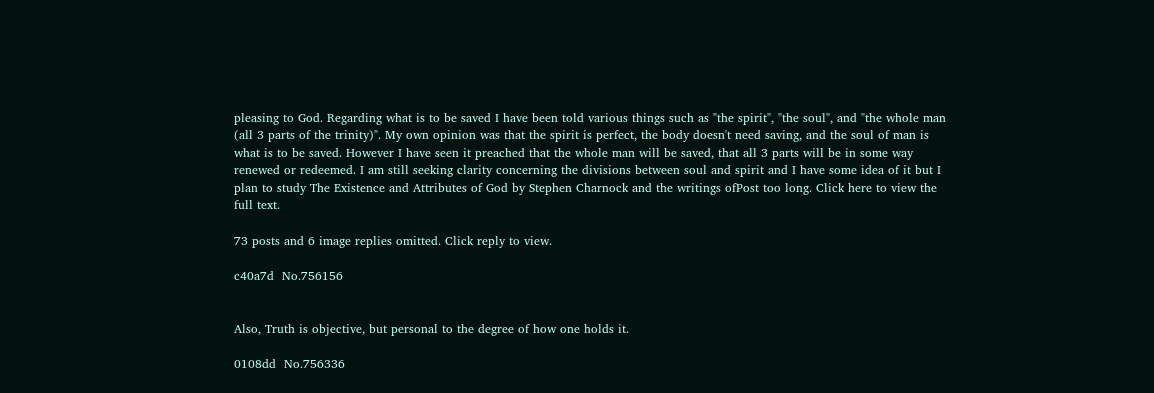pleasing to God. Regarding what is to be saved I have been told various things such as "the spirit", "the soul", and "the whole man (all 3 parts of the trinity)". My own opinion was that the spirit is perfect, the body doesn't need saving, and the soul of man is what is to be saved. However I have seen it preached that the whole man will be saved, that all 3 parts will be in some way renewed or redeemed. I am still seeking clarity concerning the divisions between soul and spirit and I have some idea of it but I plan to study The Existence and Attributes of God by Stephen Charnock and the writings ofPost too long. Click here to view the full text.

73 posts and 6 image replies omitted. Click reply to view.

c40a7d  No.756156


Also, Truth is objective, but personal to the degree of how one holds it.

0108dd  No.756336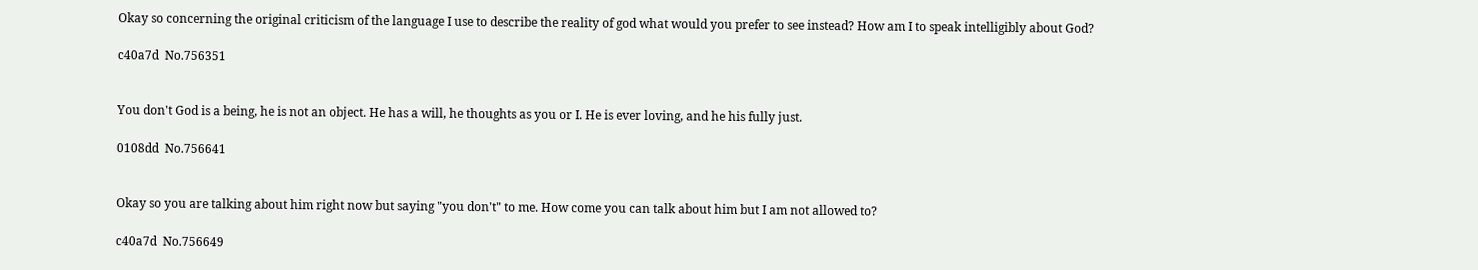Okay so concerning the original criticism of the language I use to describe the reality of god what would you prefer to see instead? How am I to speak intelligibly about God?

c40a7d  No.756351


You don't God is a being, he is not an object. He has a will, he thoughts as you or I. He is ever loving, and he his fully just.

0108dd  No.756641


Okay so you are talking about him right now but saying "you don't" to me. How come you can talk about him but I am not allowed to?

c40a7d  No.756649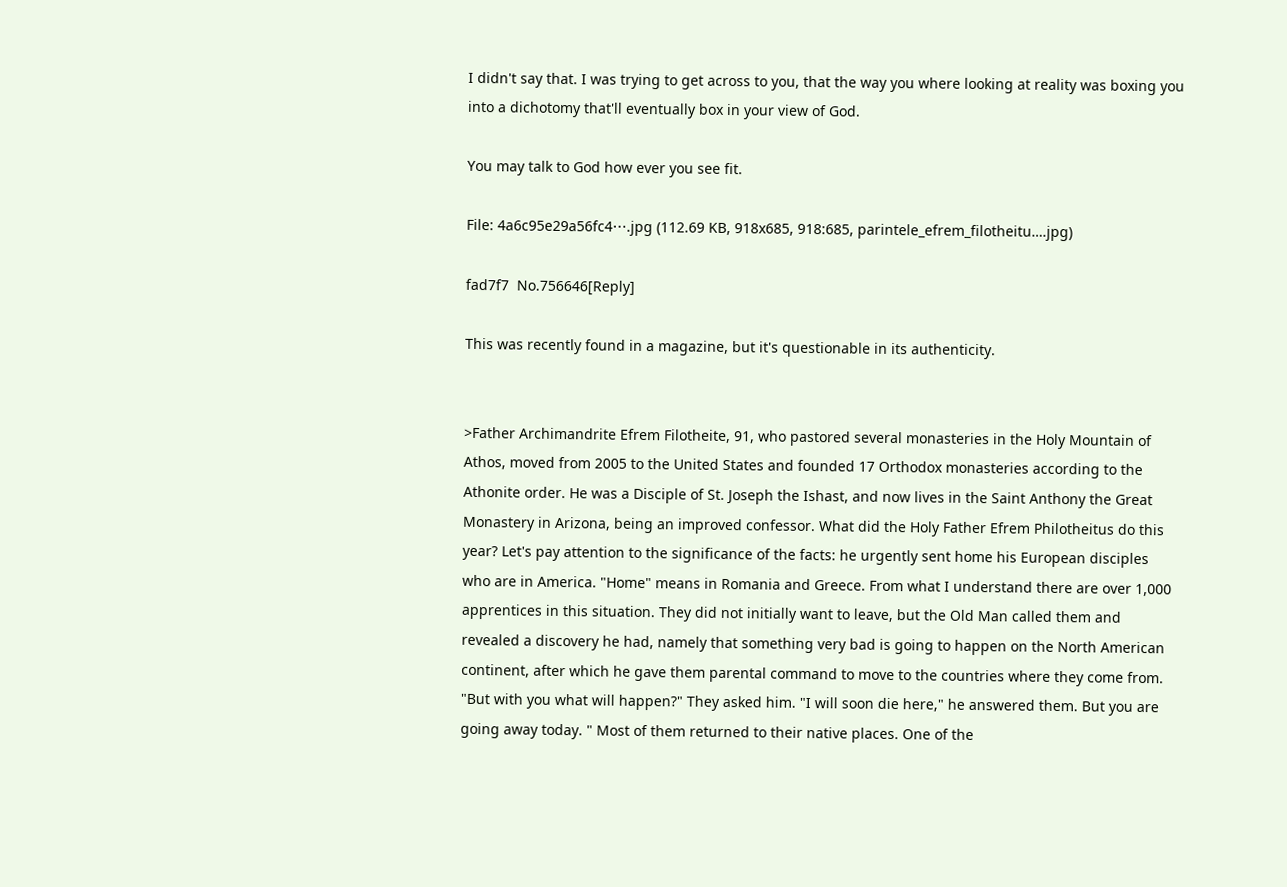I didn't say that. I was trying to get across to you, that the way you where looking at reality was boxing you into a dichotomy that'll eventually box in your view of God.

You may talk to God how ever you see fit.

File: 4a6c95e29a56fc4⋯.jpg (112.69 KB, 918x685, 918:685, parintele_efrem_filotheitu….jpg)

fad7f7  No.756646[Reply]

This was recently found in a magazine, but it's questionable in its authenticity.


>Father Archimandrite Efrem Filotheite, 91, who pastored several monasteries in the Holy Mountain of Athos, moved from 2005 to the United States and founded 17 Orthodox monasteries according to the Athonite order. He was a Disciple of St. Joseph the Ishast, and now lives in the Saint Anthony the Great Monastery in Arizona, being an improved confessor. What did the Holy Father Efrem Philotheitus do this year? Let's pay attention to the significance of the facts: he urgently sent home his European disciples who are in America. "Home" means in Romania and Greece. From what I understand there are over 1,000 apprentices in this situation. They did not initially want to leave, but the Old Man called them and revealed a discovery he had, namely that something very bad is going to happen on the North American continent, after which he gave them parental command to move to the countries where they come from. "But with you what will happen?" They asked him. "I will soon die here," he answered them. But you are going away today. " Most of them returned to their native places. One of the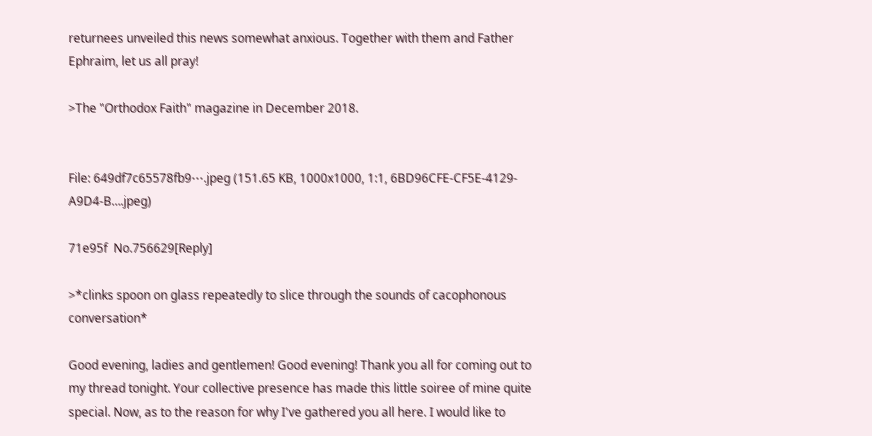returnees unveiled this news somewhat anxious. Together with them and Father Ephraim, let us all pray!

>The "Orthodox Faith" magazine in December 2018.


File: 649df7c65578fb9⋯.jpeg (151.65 KB, 1000x1000, 1:1, 6BD96CFE-CF5E-4129-A9D4-B….jpeg)

71e95f  No.756629[Reply]

>*clinks spoon on glass repeatedly to slice through the sounds of cacophonous conversation*

Good evening, ladies and gentlemen! Good evening! Thank you all for coming out to my thread tonight. Your collective presence has made this little soiree of mine quite special. Now, as to the reason for why I've gathered you all here. I would like to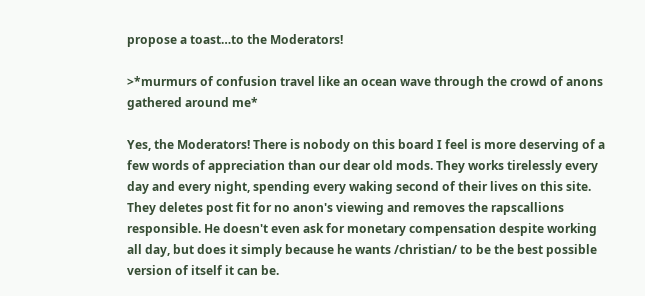propose a toast…to the Moderators!

>*murmurs of confusion travel like an ocean wave through the crowd of anons gathered around me*

Yes, the Moderators! There is nobody on this board I feel is more deserving of a few words of appreciation than our dear old mods. They works tirelessly every day and every night, spending every waking second of their lives on this site. They deletes post fit for no anon's viewing and removes the rapscallions responsible. He doesn't even ask for monetary compensation despite working all day, but does it simply because he wants /christian/ to be the best possible version of itself it can be.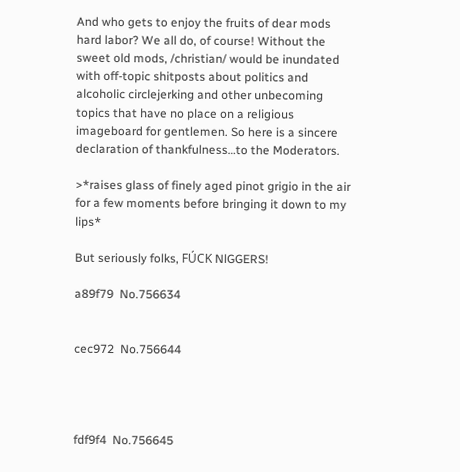And who gets to enjoy the fruits of dear mods hard labor? We all do, of course! Without the sweet old mods, /christian/ would be inundated with off-topic shitposts about politics and alcoholic circlejerking and other unbecoming topics that have no place on a religious imageboard for gentlemen. So here is a sincere declaration of thankfulness…to the Moderators.

>*raises glass of finely aged pinot grigio in the air for a few moments before bringing it down to my lips*

But seriously folks, FÚCK NlGGERS!

a89f79  No.756634


cec972  No.756644




fdf9f4  No.756645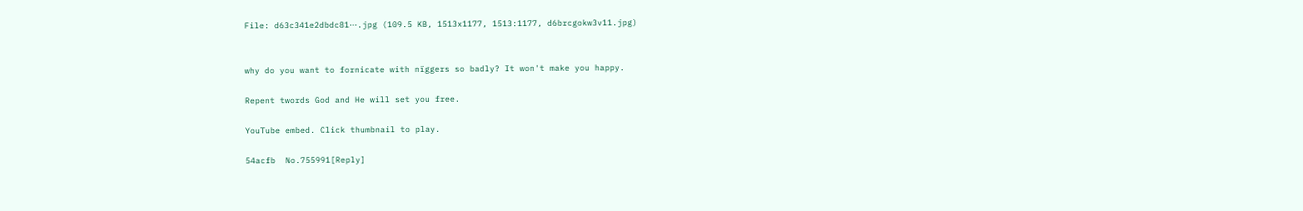File: d63c341e2dbdc81⋯.jpg (109.5 KB, 1513x1177, 1513:1177, d6brcgokw3v11.jpg)


why do you want to fornicate with nïggers so badly? It won't make you happy.

Repent twords God and He will set you free.

YouTube embed. Click thumbnail to play.

54acfb  No.755991[Reply]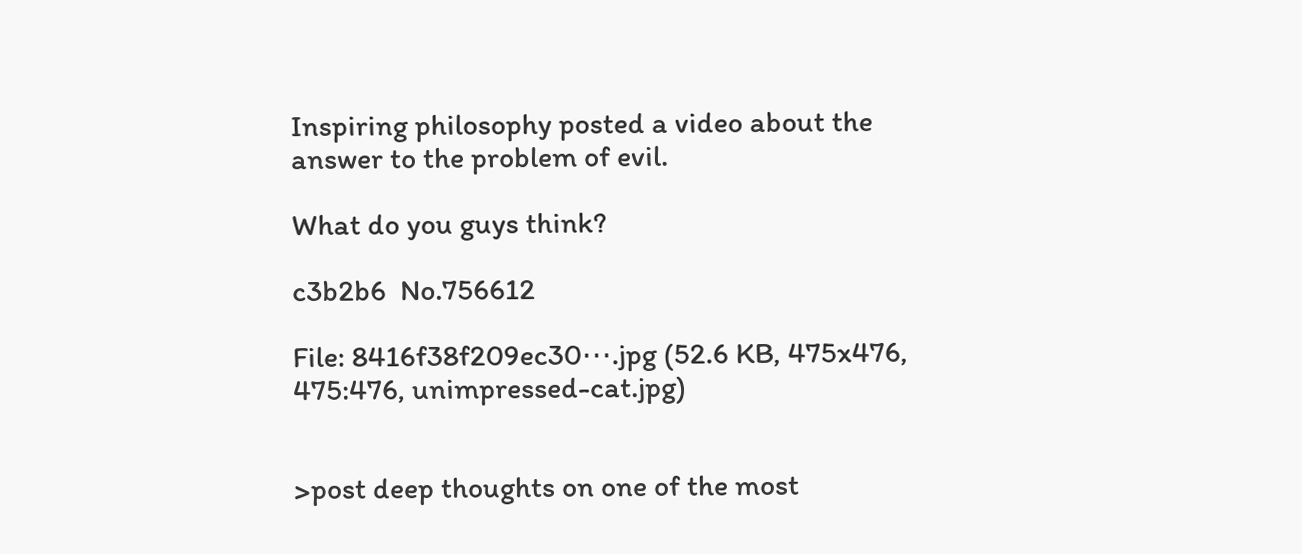Inspiring philosophy posted a video about the answer to the problem of evil.

What do you guys think?

c3b2b6  No.756612

File: 8416f38f209ec30⋯.jpg (52.6 KB, 475x476, 475:476, unimpressed-cat.jpg)


>post deep thoughts on one of the most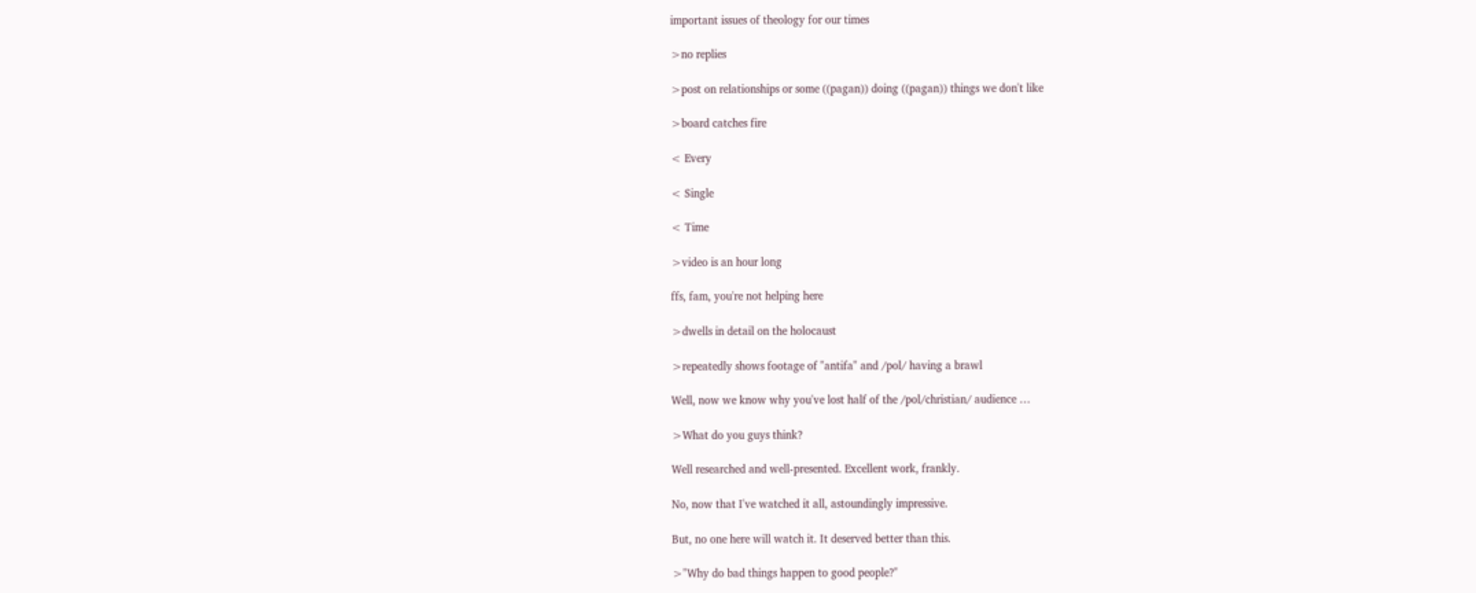important issues of theology for our times

>no replies

>post on relationships or some ((pagan)) doing ((pagan)) things we don't like

>board catches fire

< Every

< Single

< Time

>video is an hour long

ffs, fam, you're not helping here

>dwells in detail on the holocaust

>repeatedly shows footage of "antifa" and /pol/ having a brawl

Well, now we know why you've lost half of the /pol/christian/ audience …

>What do you guys think?

Well researched and well-presented. Excellent work, frankly.

No, now that I've watched it all, astoundingly impressive.

But, no one here will watch it. It deserved better than this.

>"Why do bad things happen to good people?"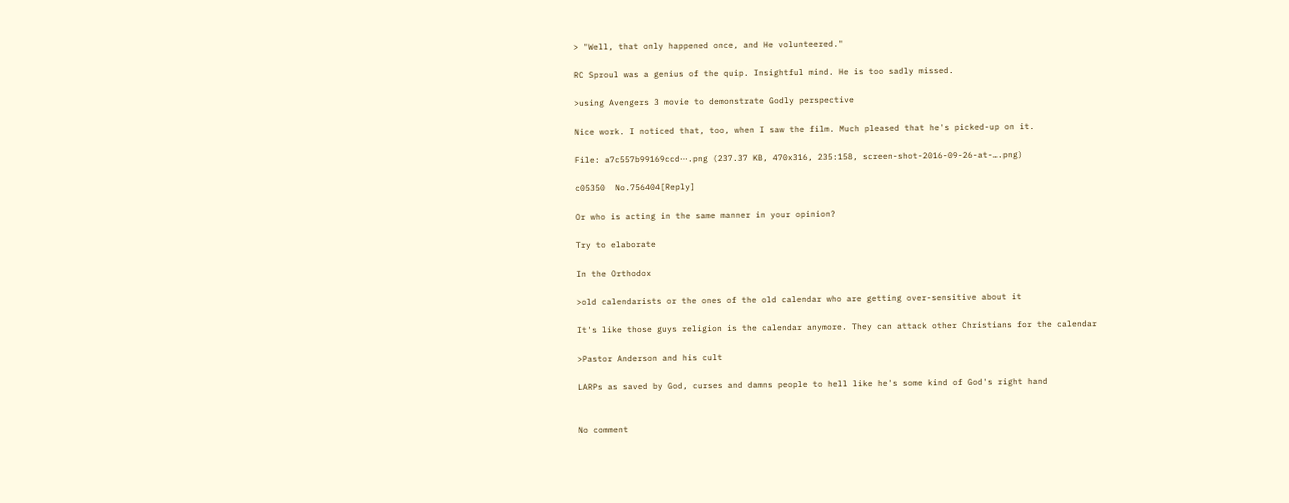> "Well, that only happened once, and He volunteered."

RC Sproul was a genius of the quip. Insightful mind. He is too sadly missed.

>using Avengers 3 movie to demonstrate Godly perspective

Nice work. I noticed that, too, when I saw the film. Much pleased that he's picked-up on it.

File: a7c557b99169ccd⋯.png (237.37 KB, 470x316, 235:158, screen-shot-2016-09-26-at-….png)

c05350  No.756404[Reply]

Or who is acting in the same manner in your opinion?

Try to elaborate

In the Orthodox

>old calendarists or the ones of the old calendar who are getting over-sensitive about it

It's like those guys religion is the calendar anymore. They can attack other Christians for the calendar

>Pastor Anderson and his cult

LARPs as saved by God, curses and damns people to hell like he's some kind of God's right hand


No comment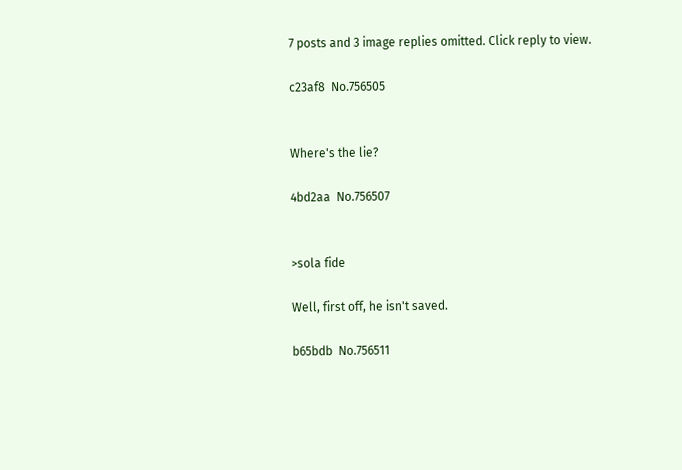7 posts and 3 image replies omitted. Click reply to view.

c23af8  No.756505


Where's the lie?

4bd2aa  No.756507


>sola fide

Well, first off, he isn't saved.

b65bdb  No.756511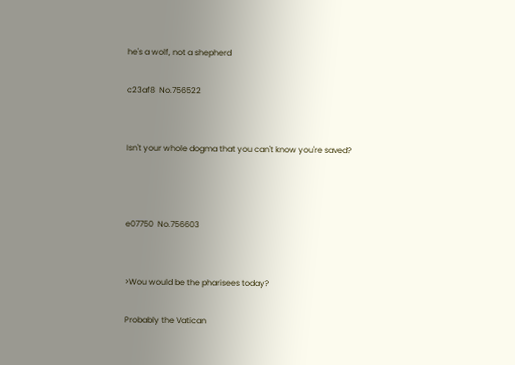he's a wolf, not a shepherd

c23af8  No.756522


Isn't your whole dogma that you can't know you're saved?



e07750  No.756603


>Wou would be the pharisees today?

Probably the Vatican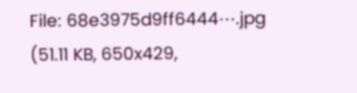File: 68e3975d9ff6444⋯.jpg (51.11 KB, 650x429,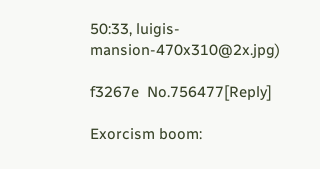50:33, luigis-mansion-470x310@2x.jpg)

f3267e  No.756477[Reply]

Exorcism boom: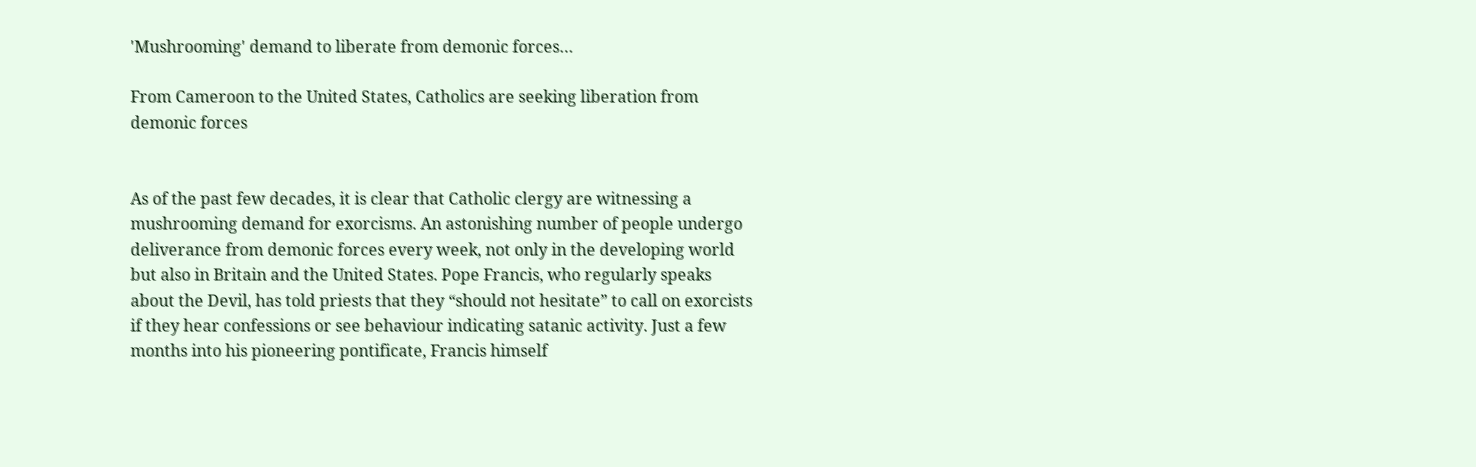'Mushrooming' demand to liberate from demonic forces…

From Cameroon to the United States, Catholics are seeking liberation from demonic forces


As of the past few decades, it is clear that Catholic clergy are witnessing a mushrooming demand for exorcisms. An astonishing number of people undergo deliverance from demonic forces every week, not only in the developing world but also in Britain and the United States. Pope Francis, who regularly speaks about the Devil, has told priests that they “should not hesitate” to call on exorcists if they hear confessions or see behaviour indicating satanic activity. Just a few months into his pioneering pontificate, Francis himself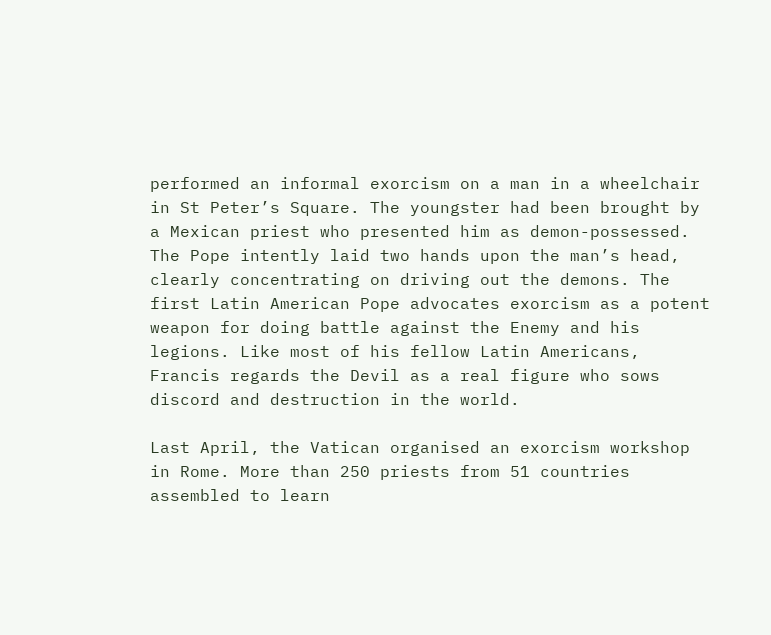performed an informal exorcism on a man in a wheelchair in St Peter’s Square. The youngster had been brought by a Mexican priest who presented him as demon-possessed. The Pope intently laid two hands upon the man’s head, clearly concentrating on driving out the demons. The first Latin American Pope advocates exorcism as a potent weapon for doing battle against the Enemy and his legions. Like most of his fellow Latin Americans, Francis regards the Devil as a real figure who sows discord and destruction in the world.

Last April, the Vatican organised an exorcism workshop in Rome. More than 250 priests from 51 countries assembled to learn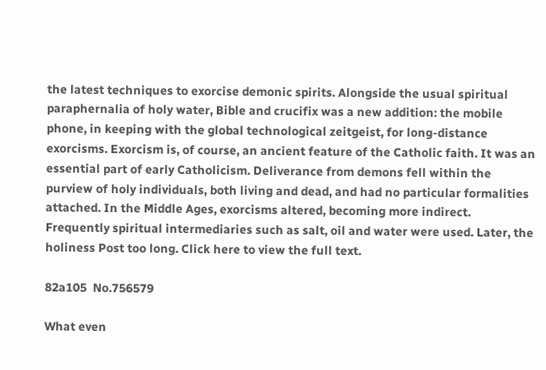the latest techniques to exorcise demonic spirits. Alongside the usual spiritual paraphernalia of holy water, Bible and crucifix was a new addition: the mobile phone, in keeping with the global technological zeitgeist, for long-distance exorcisms. Exorcism is, of course, an ancient feature of the Catholic faith. It was an essential part of early Catholicism. Deliverance from demons fell within the purview of holy individuals, both living and dead, and had no particular formalities attached. In the Middle Ages, exorcisms altered, becoming more indirect. Frequently spiritual intermediaries such as salt, oil and water were used. Later, the holiness Post too long. Click here to view the full text.

82a105  No.756579

What even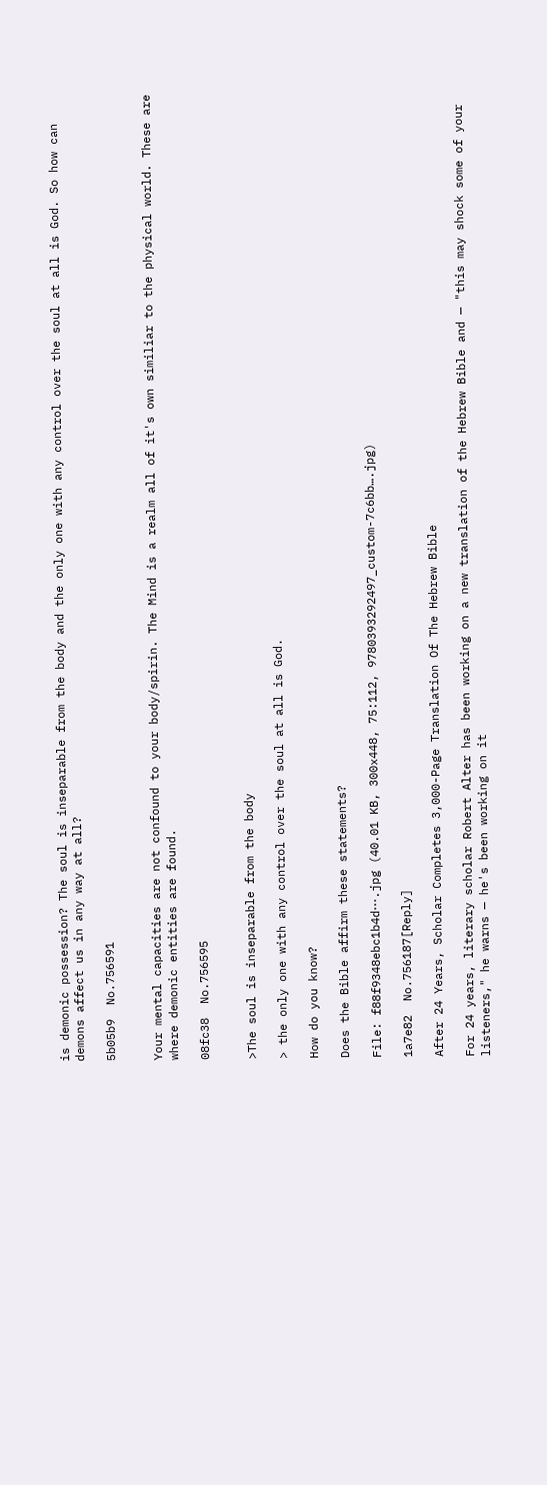is demonic possession? The soul is inseparable from the body and the only one with any control over the soul at all is God. So how can demons affect us in any way at all?

5b05b9  No.756591


Your mental capacities are not confound to your body/spirin. The Mind is a realm all of it's own similiar to the physical world. These are where demonic entities are found.

08fc38  No.756595


>The soul is inseparable from the body

> the only one with any control over the soul at all is God.

How do you know?

Does the Bible affirm these statements?

File: f88f9348ebc1b4d⋯.jpg (40.01 KB, 300x448, 75:112, 9780393292497_custom-7c6bb….jpg)

1a7e82  No.756187[Reply]

After 24 Years, Scholar Completes 3,000-Page Translation Of The Hebrew Bible

For 24 years, literary scholar Robert Alter has been working on a new translation of the Hebrew Bible and — "this may shock some of your listeners," he warns — he's been working on it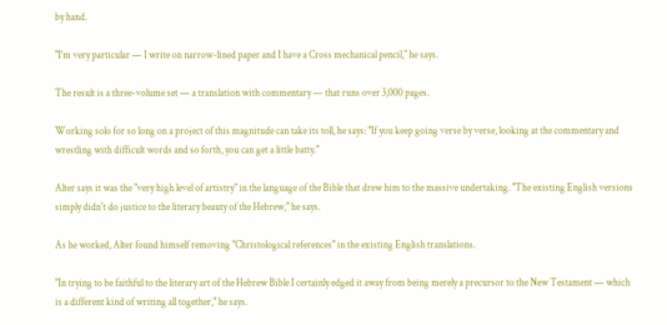by hand.

"I'm very particular — I write on narrow-lined paper and I have a Cross mechanical pencil," he says.

The result is a three-volume set — a translation with commentary — that runs over 3,000 pages.

Working solo for so long on a project of this magnitude can take its toll, he says: "If you keep going verse by verse, looking at the commentary and wrestling with difficult words and so forth, you can get a little batty."

Alter says it was the "very high level of artistry" in the language of the Bible that drew him to the massive undertaking. "The existing English versions simply didn't do justice to the literary beauty of the Hebrew," he says.

As he worked, Alter found himself removing "Christological references" in the existing English translations.

"In trying to be faithful to the literary art of the Hebrew Bible I certainly edged it away from being merely a precursor to the New Testament — which is a different kind of writing all together," he says.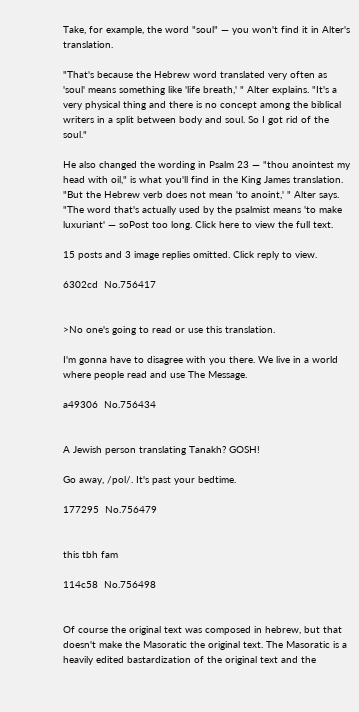Take, for example, the word "soul" — you won't find it in Alter's translation.

"That's because the Hebrew word translated very often as 'soul' means something like 'life breath,' " Alter explains. "It's a very physical thing and there is no concept among the biblical writers in a split between body and soul. So I got rid of the soul."

He also changed the wording in Psalm 23 — "thou anointest my head with oil," is what you'll find in the King James translation. "But the Hebrew verb does not mean 'to anoint,' " Alter says. "The word that's actually used by the psalmist means 'to make luxuriant' — soPost too long. Click here to view the full text.

15 posts and 3 image replies omitted. Click reply to view.

6302cd  No.756417


>No one's going to read or use this translation.

I'm gonna have to disagree with you there. We live in a world where people read and use The Message.

a49306  No.756434


A Jewish person translating Tanakh? GOSH!

Go away, /pol/. It's past your bedtime.

177295  No.756479


this tbh fam

114c58  No.756498


Of course the original text was composed in hebrew, but that doesn't make the Masoratic the original text. The Masoratic is a heavily edited bastardization of the original text and the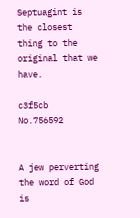Septuagint is the closest thing to the original that we have.

c3f5cb  No.756592


A jew perverting the word of God is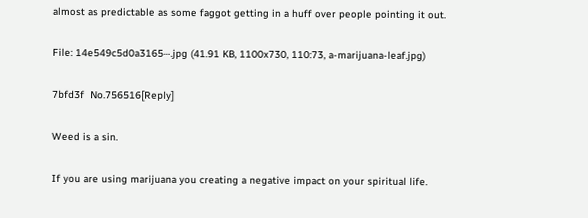almost as predictable as some faggot getting in a huff over people pointing it out.

File: 14e549c5d0a3165⋯.jpg (41.91 KB, 1100x730, 110:73, a-marijuana-leaf.jpg)

7bfd3f  No.756516[Reply]

Weed is a sin.

If you are using marijuana you creating a negative impact on your spiritual life.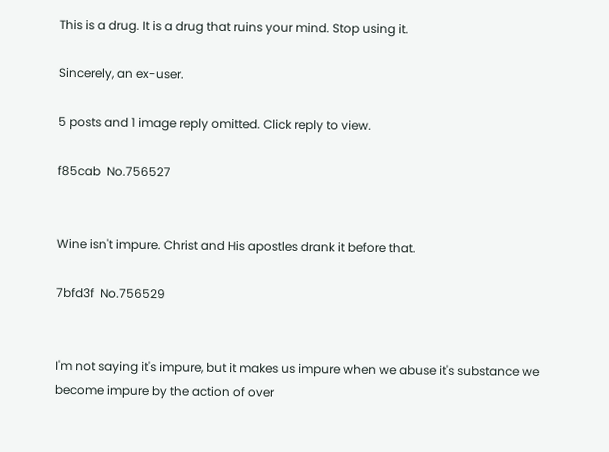This is a drug. It is a drug that ruins your mind. Stop using it.

Sincerely, an ex-user.

5 posts and 1 image reply omitted. Click reply to view.

f85cab  No.756527


Wine isn't impure. Christ and His apostles drank it before that.

7bfd3f  No.756529


I'm not saying it's impure, but it makes us impure when we abuse it's substance we become impure by the action of over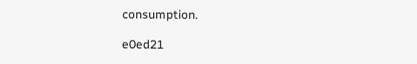consumption.

e0ed21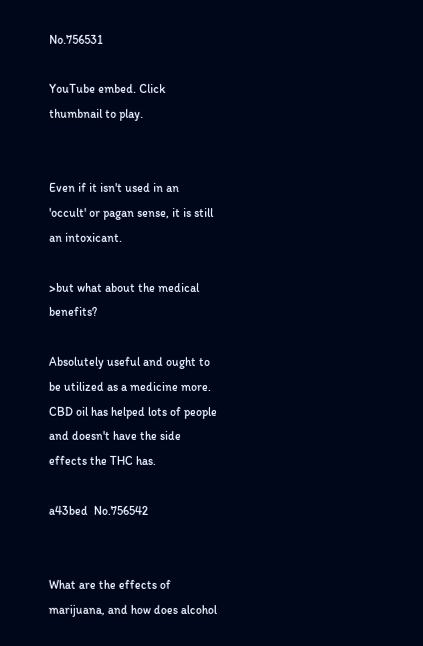No.756531

YouTube embed. Click thumbnail to play.


Even if it isn't used in an 'occult' or pagan sense, it is still an intoxicant.

>but what about the medical benefits?

Absolutely useful and ought to be utilized as a medicine more. CBD oil has helped lots of people and doesn't have the side effects the THC has.

a43bed  No.756542


What are the effects of marijuana, and how does alcohol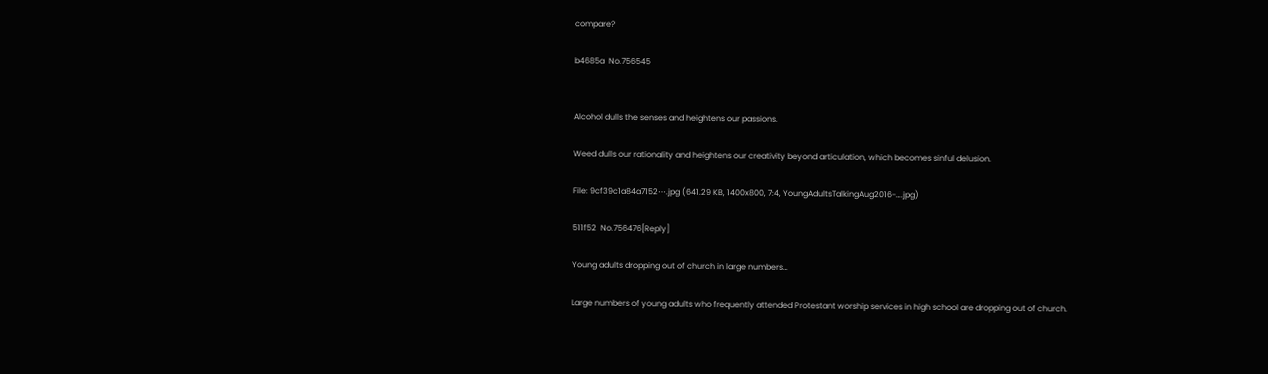compare?

b4685a  No.756545


Alcohol dulls the senses and heightens our passions.

Weed dulls our rationality and heightens our creativity beyond articulation, which becomes sinful delusion.

File: 9cf39c1a84a7152⋯.jpg (641.29 KB, 1400x800, 7:4, YoungAdultsTalkingAug2016-….jpg)

511f52  No.756476[Reply]

Young adults dropping out of church in large numbers…

Large numbers of young adults who frequently attended Protestant worship services in high school are dropping out of church.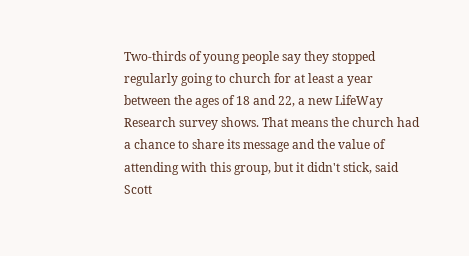Two-thirds of young people say they stopped regularly going to church for at least a year between the ages of 18 and 22, a new LifeWay Research survey shows. That means the church had a chance to share its message and the value of attending with this group, but it didn't stick, said Scott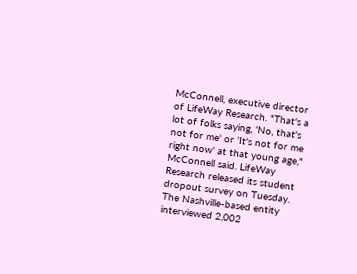McConnell, executive director of LifeWay Research. "That's a lot of folks saying, 'No, that's not for me' or 'It's not for me right now' at that young age," McConnell said. LifeWay Research released its student dropout survey on Tuesday. The Nashville-based entity interviewed 2,002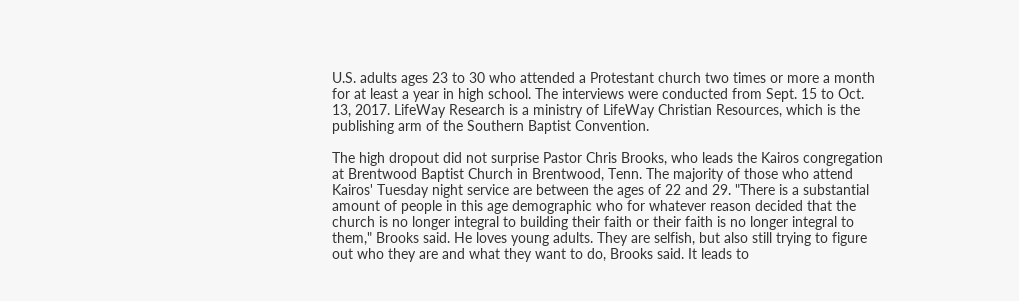U.S. adults ages 23 to 30 who attended a Protestant church two times or more a month for at least a year in high school. The interviews were conducted from Sept. 15 to Oct. 13, 2017. LifeWay Research is a ministry of LifeWay Christian Resources, which is the publishing arm of the Southern Baptist Convention.

The high dropout did not surprise Pastor Chris Brooks, who leads the Kairos congregation at Brentwood Baptist Church in Brentwood, Tenn. The majority of those who attend Kairos' Tuesday night service are between the ages of 22 and 29. "There is a substantial amount of people in this age demographic who for whatever reason decided that the church is no longer integral to building their faith or their faith is no longer integral to them," Brooks said. He loves young adults. They are selfish, but also still trying to figure out who they are and what they want to do, Brooks said. It leads to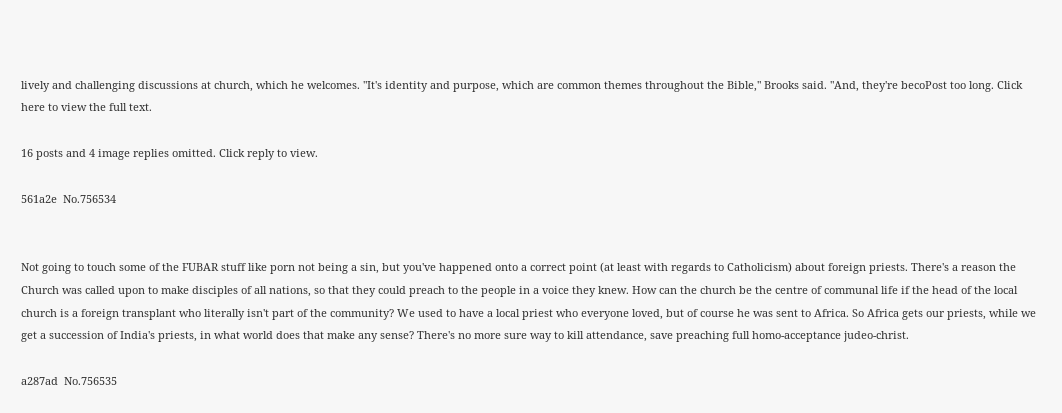lively and challenging discussions at church, which he welcomes. "It's identity and purpose, which are common themes throughout the Bible," Brooks said. "And, they're becoPost too long. Click here to view the full text.

16 posts and 4 image replies omitted. Click reply to view.

561a2e  No.756534


Not going to touch some of the FUBAR stuff like porn not being a sin, but you've happened onto a correct point (at least with regards to Catholicism) about foreign priests. There's a reason the Church was called upon to make disciples of all nations, so that they could preach to the people in a voice they knew. How can the church be the centre of communal life if the head of the local church is a foreign transplant who literally isn't part of the community? We used to have a local priest who everyone loved, but of course he was sent to Africa. So Africa gets our priests, while we get a succession of India's priests, in what world does that make any sense? There's no more sure way to kill attendance, save preaching full homo-acceptance judeo-christ.

a287ad  No.756535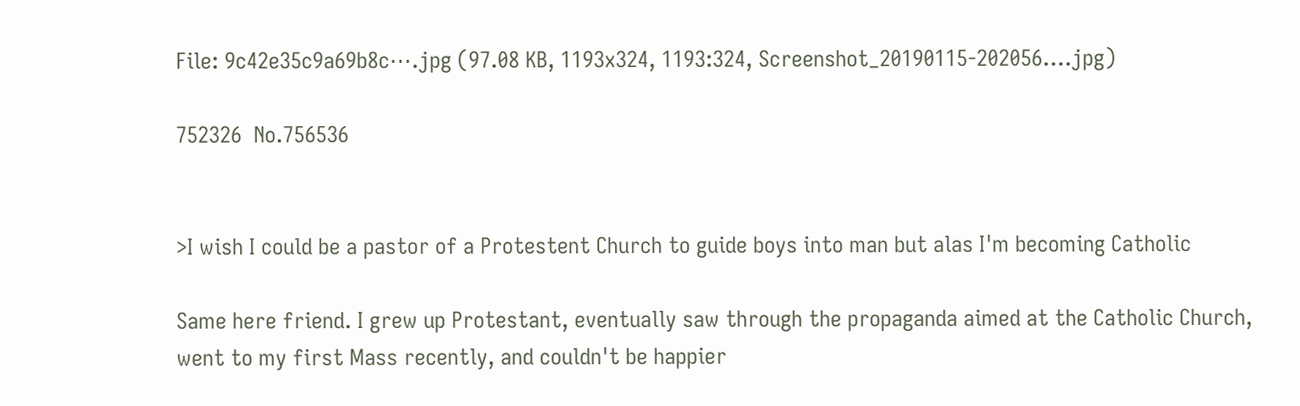File: 9c42e35c9a69b8c⋯.jpg (97.08 KB, 1193x324, 1193:324, Screenshot_20190115-202056….jpg)

752326  No.756536


>I wish I could be a pastor of a Protestent Church to guide boys into man but alas I'm becoming Catholic

Same here friend. I grew up Protestant, eventually saw through the propaganda aimed at the Catholic Church, went to my first Mass recently, and couldn't be happier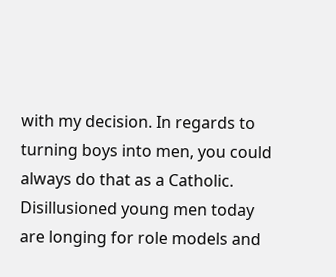with my decision. In regards to turning boys into men, you could always do that as a Catholic. Disillusioned young men today are longing for role models and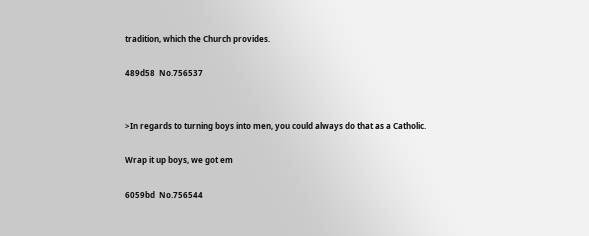tradition, which the Church provides.

489d58  No.756537


>In regards to turning boys into men, you could always do that as a Catholic.

Wrap it up boys, we got em

6059bd  No.756544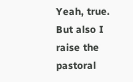Yeah, true. But also I raise the pastoral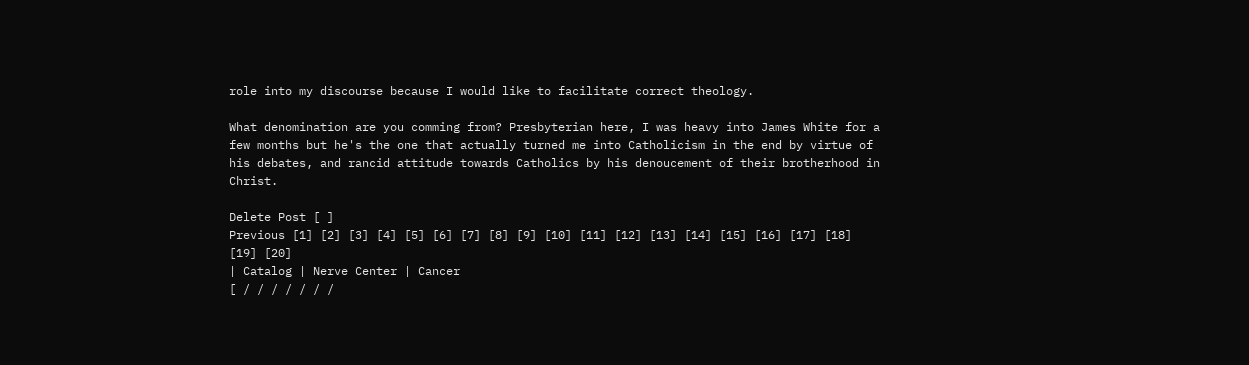role into my discourse because I would like to facilitate correct theology.

What denomination are you comming from? Presbyterian here, I was heavy into James White for a few months but he's the one that actually turned me into Catholicism in the end by virtue of his debates, and rancid attitude towards Catholics by his denoucement of their brotherhood in Christ.

Delete Post [ ]
Previous [1] [2] [3] [4] [5] [6] [7] [8] [9] [10] [11] [12] [13] [14] [15] [16] [17] [18] [19] [20]
| Catalog | Nerve Center | Cancer
[ / / / / / / /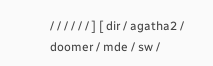/ / / / / / ] [ dir / agatha2 / doomer / mde / sw /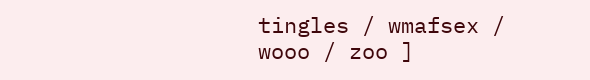tingles / wmafsex / wooo / zoo ]